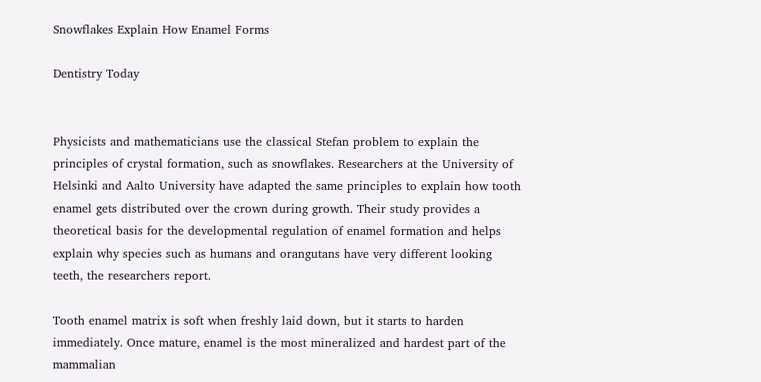Snowflakes Explain How Enamel Forms

Dentistry Today


Physicists and mathematicians use the classical Stefan problem to explain the principles of crystal formation, such as snowflakes. Researchers at the University of Helsinki and Aalto University have adapted the same principles to explain how tooth enamel gets distributed over the crown during growth. Their study provides a theoretical basis for the developmental regulation of enamel formation and helps explain why species such as humans and orangutans have very different looking teeth, the researchers report.

Tooth enamel matrix is soft when freshly laid down, but it starts to harden immediately. Once mature, enamel is the most mineralized and hardest part of the mammalian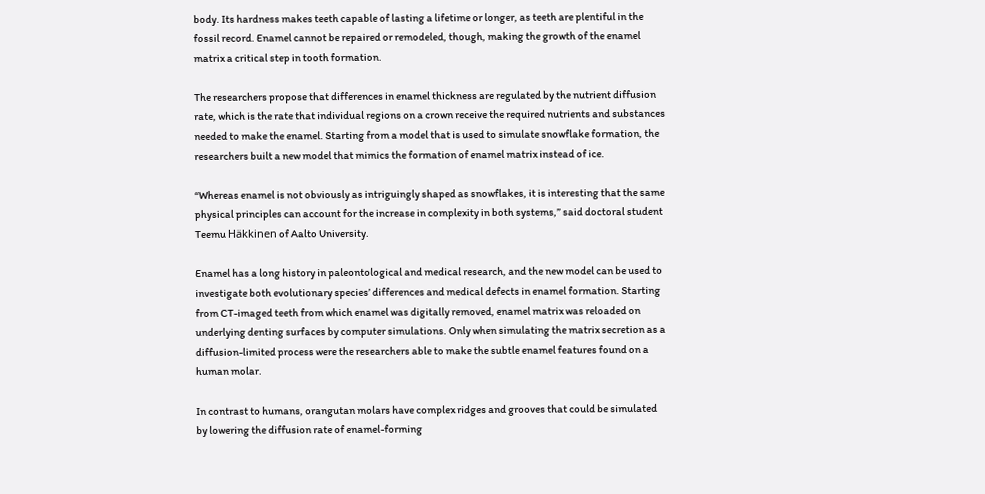body. Its hardness makes teeth capable of lasting a lifetime or longer, as teeth are plentiful in the fossil record. Enamel cannot be repaired or remodeled, though, making the growth of the enamel matrix a critical step in tooth formation.

The researchers propose that differences in enamel thickness are regulated by the nutrient diffusion rate, which is the rate that individual regions on a crown receive the required nutrients and substances needed to make the enamel. Starting from a model that is used to simulate snowflake formation, the researchers built a new model that mimics the formation of enamel matrix instead of ice.

“Whereas enamel is not obviously as intriguingly shaped as snowflakes, it is interesting that the same physical principles can account for the increase in complexity in both systems,” said doctoral student Teemu Häkkinen of Aalto University.

Enamel has a long history in paleontological and medical research, and the new model can be used to investigate both evolutionary species’ differences and medical defects in enamel formation. Starting from CT-imaged teeth from which enamel was digitally removed, enamel matrix was reloaded on underlying denting surfaces by computer simulations. Only when simulating the matrix secretion as a diffusion-limited process were the researchers able to make the subtle enamel features found on a human molar.

In contrast to humans, orangutan molars have complex ridges and grooves that could be simulated by lowering the diffusion rate of enamel-forming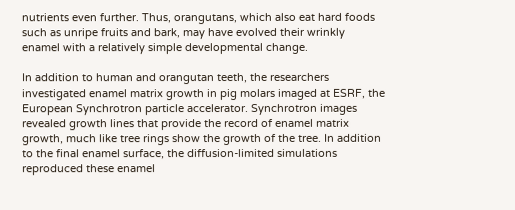nutrients even further. Thus, orangutans, which also eat hard foods such as unripe fruits and bark, may have evolved their wrinkly enamel with a relatively simple developmental change.

In addition to human and orangutan teeth, the researchers investigated enamel matrix growth in pig molars imaged at ESRF, the European Synchrotron particle accelerator. Synchrotron images revealed growth lines that provide the record of enamel matrix growth, much like tree rings show the growth of the tree. In addition to the final enamel surface, the diffusion-limited simulations reproduced these enamel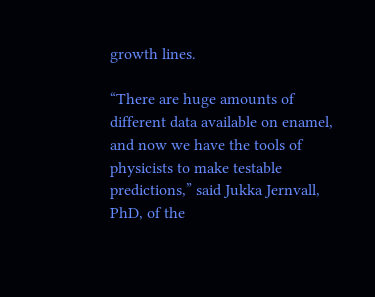growth lines.

“There are huge amounts of different data available on enamel, and now we have the tools of physicists to make testable predictions,” said Jukka Jernvall, PhD, of the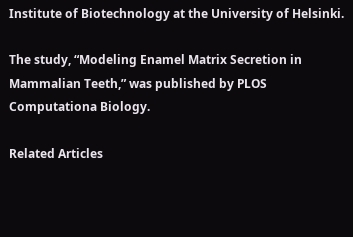Institute of Biotechnology at the University of Helsinki.

The study, “Modeling Enamel Matrix Secretion in Mammalian Teeth,” was published by PLOS Computationa Biology.

Related Articles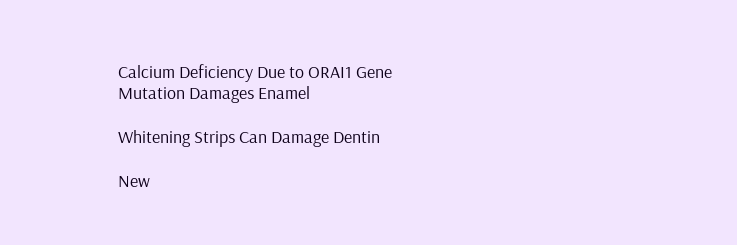Calcium Deficiency Due to ORAI1 Gene Mutation Damages Enamel

Whitening Strips Can Damage Dentin

New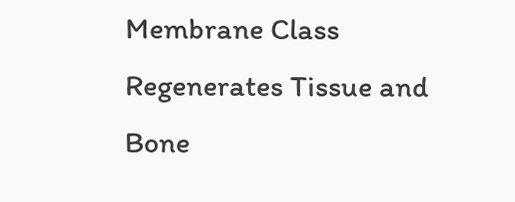Membrane Class Regenerates Tissue and Bone